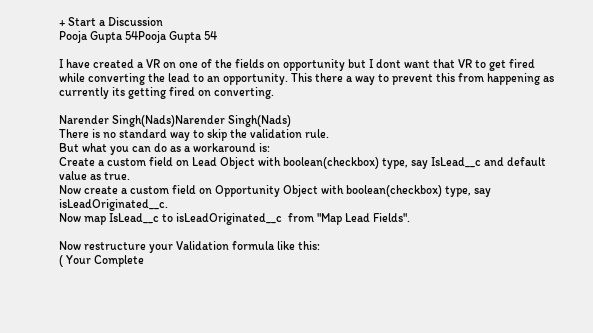+ Start a Discussion
Pooja Gupta 54Pooja Gupta 54

I have created a VR on one of the fields on opportunity but I dont want that VR to get fired while converting the lead to an opportunity. This there a way to prevent this from happening as currently its getting fired on converting.

Narender Singh(Nads)Narender Singh(Nads)
There is no standard way to skip the validation rule.
But what you can do as a workaround is:
Create a custom field on Lead Object with boolean(checkbox) type, say IsLead__c and default value as true.
Now create a custom field on Opportunity Object with boolean(checkbox) type, say isLeadOriginated__c.
Now map IsLead__c to isLeadOriginated__c  from "Map Lead Fields".

Now restructure your Validation formula like this:
( Your Complete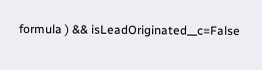formula ) && isLeadOriginated__c=False